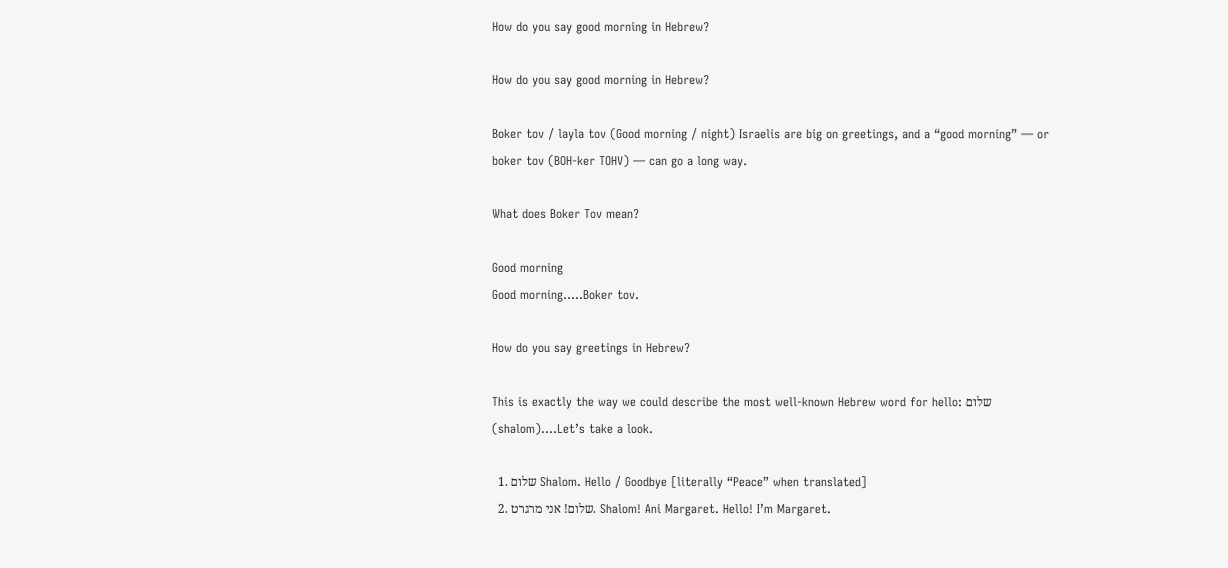How do you say good morning in Hebrew?

How do you say good morning in Hebrew?

Boker tov / layla tov (Good morning / night) Israelis are big on greetings, and a “good morning” — or boker tov (BOH-ker TOHV) — can go a long way.

What does Boker Tov mean?

Good morning
Good morning…..Boker tov.

How do you say greetings in Hebrew?

This is exactly the way we could describe the most well-known Hebrew word for hello: שלום (shalom)….Let’s take a look.

  1. שלום Shalom. Hello / Goodbye [literally “Peace” when translated]
  2. שלום! אני מרגרט. Shalom! Ani Margaret. Hello! I’m Margaret.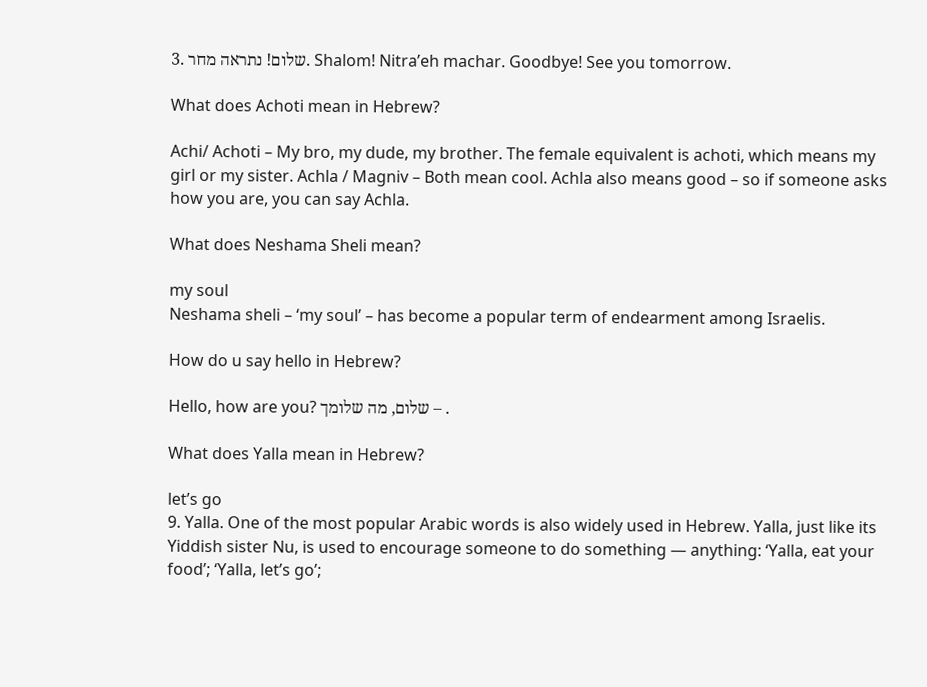3. שלום! נתראה מחר. Shalom! Nitra’eh machar. Goodbye! See you tomorrow.

What does Achoti mean in Hebrew?

Achi/ Achoti – My bro, my dude, my brother. The female equivalent is achoti, which means my girl or my sister. Achla / Magniv – Both mean cool. Achla also means good – so if someone asks how you are, you can say Achla.

What does Neshama Sheli mean?

my soul
Neshama sheli – ‘my soul’ – has become a popular term of endearment among Israelis.

How do u say hello in Hebrew?

Hello, how are you? שלום, מה שלומך – .

What does Yalla mean in Hebrew?

let’s go
9. Yalla. One of the most popular Arabic words is also widely used in Hebrew. Yalla, just like its Yiddish sister Nu, is used to encourage someone to do something — anything: ‘Yalla, eat your food’; ‘Yalla, let’s go’;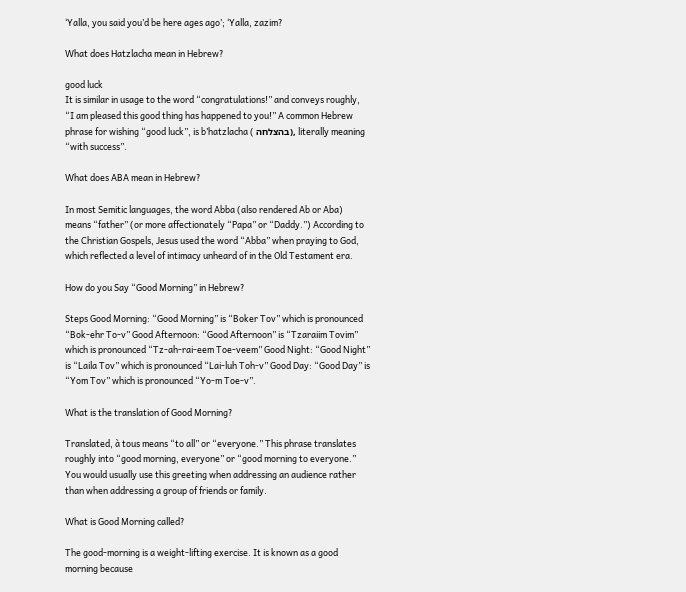‘Yalla, you said you’d be here ages ago’; ‘Yalla, zazim?

What does Hatzlacha mean in Hebrew?

good luck
It is similar in usage to the word “congratulations!” and conveys roughly, “I am pleased this good thing has happened to you!” A common Hebrew phrase for wishing “good luck”, is b’hatzlacha ( בהצלחה), literally meaning “with success”.

What does ABA mean in Hebrew?

In most Semitic languages, the word Abba (also rendered Ab or Aba) means “father” (or more affectionately “Papa” or “Daddy.”) According to the Christian Gospels, Jesus used the word “Abba” when praying to God, which reflected a level of intimacy unheard of in the Old Testament era.

How do you Say “Good Morning” in Hebrew?

Steps Good Morning: “Good Morning” is “Boker Tov” which is pronounced “Bok-ehr To-v” Good Afternoon: “Good Afternoon” is “Tzaraiim Tovim” which is pronounced “Tz-ah-rai-eem Toe-veem” Good Night: “Good Night” is “Laila Tov” which is pronounced “Lai-luh Toh-v” Good Day: “Good Day” is “Yom Tov” which is pronounced “Yo-m Toe-v”.

What is the translation of Good Morning?

Translated, à tous means “to all” or “everyone.” This phrase translates roughly into “good morning, everyone” or “good morning to everyone.” You would usually use this greeting when addressing an audience rather than when addressing a group of friends or family.

What is Good Morning called?

The good-morning is a weight-lifting exercise. It is known as a good morning because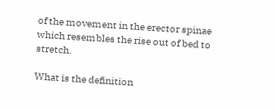of the movement in the erector spinae which resembles the rise out of bed to stretch.

What is the definition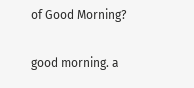of Good Morning?

good morning. a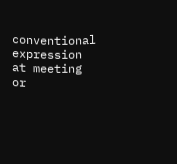conventional expression at meeting or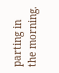parting in the morning.